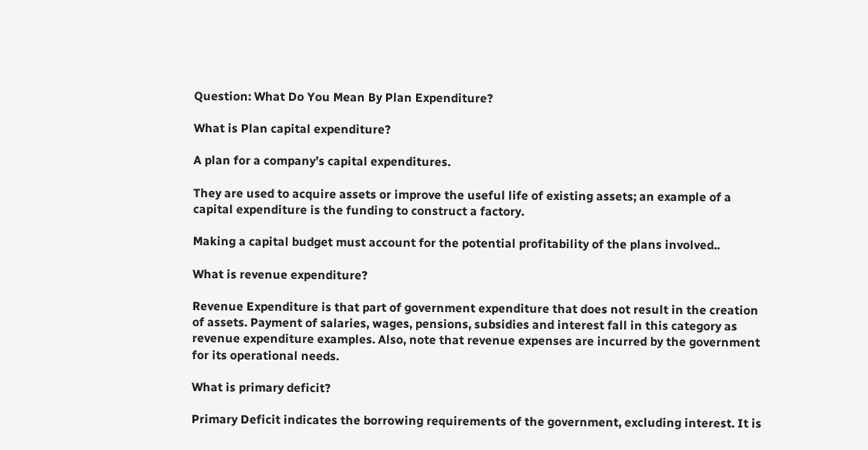Question: What Do You Mean By Plan Expenditure?

What is Plan capital expenditure?

A plan for a company’s capital expenditures.

They are used to acquire assets or improve the useful life of existing assets; an example of a capital expenditure is the funding to construct a factory.

Making a capital budget must account for the potential profitability of the plans involved..

What is revenue expenditure?

Revenue Expenditure is that part of government expenditure that does not result in the creation of assets. Payment of salaries, wages, pensions, subsidies and interest fall in this category as revenue expenditure examples. Also, note that revenue expenses are incurred by the government for its operational needs.

What is primary deficit?

Primary Deficit indicates the borrowing requirements of the government, excluding interest. It is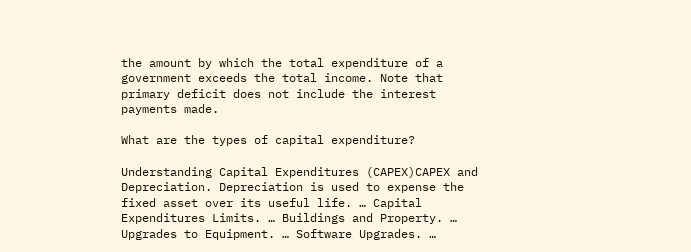the amount by which the total expenditure of a government exceeds the total income. Note that primary deficit does not include the interest payments made.

What are the types of capital expenditure?

Understanding Capital Expenditures (CAPEX)CAPEX and Depreciation. Depreciation is used to expense the fixed asset over its useful life. … Capital Expenditures Limits. … Buildings and Property. … Upgrades to Equipment. … Software Upgrades. …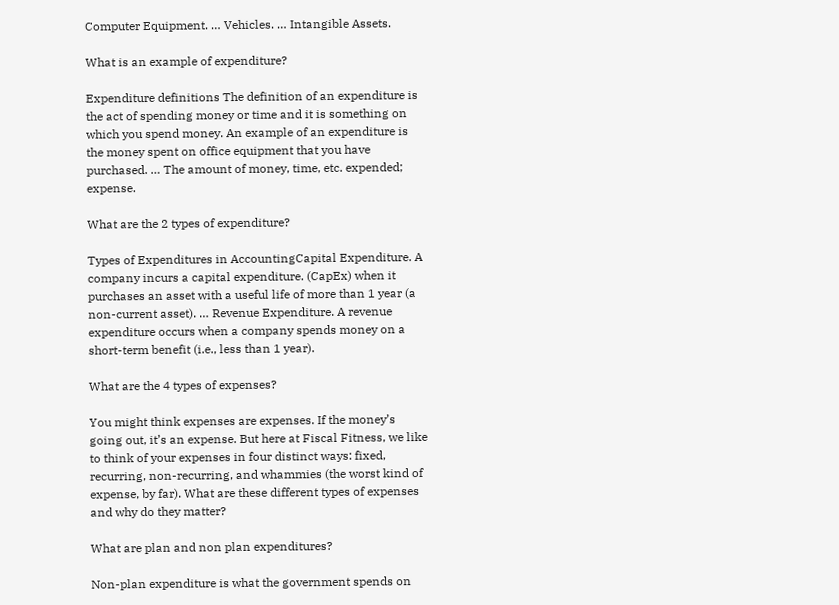Computer Equipment. … Vehicles. … Intangible Assets.

What is an example of expenditure?

Expenditure definitions The definition of an expenditure is the act of spending money or time and it is something on which you spend money. An example of an expenditure is the money spent on office equipment that you have purchased. … The amount of money, time, etc. expended; expense.

What are the 2 types of expenditure?

Types of Expenditures in AccountingCapital Expenditure. A company incurs a capital expenditure. (CapEx) when it purchases an asset with a useful life of more than 1 year (a non-current asset). … Revenue Expenditure. A revenue expenditure occurs when a company spends money on a short-term benefit (i.e., less than 1 year).

What are the 4 types of expenses?

You might think expenses are expenses. If the money’s going out, it’s an expense. But here at Fiscal Fitness, we like to think of your expenses in four distinct ways: fixed, recurring, non-recurring, and whammies (the worst kind of expense, by far). What are these different types of expenses and why do they matter?

What are plan and non plan expenditures?

Non-plan expenditure is what the government spends on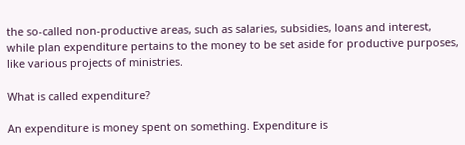the so-called non-productive areas, such as salaries, subsidies, loans and interest, while plan expenditure pertains to the money to be set aside for productive purposes, like various projects of ministries.

What is called expenditure?

An expenditure is money spent on something. Expenditure is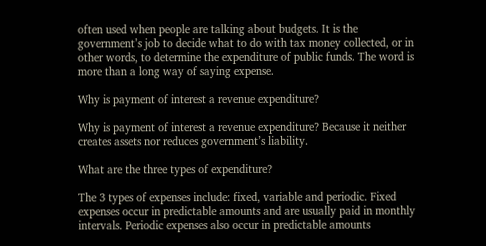often used when people are talking about budgets. It is the government’s job to decide what to do with tax money collected, or in other words, to determine the expenditure of public funds. The word is more than a long way of saying expense.

Why is payment of interest a revenue expenditure?

Why is payment of interest a revenue expenditure? Because it neither creates assets nor reduces government’s liability.

What are the three types of expenditure?

The 3 types of expenses include: fixed, variable and periodic. Fixed expenses occur in predictable amounts and are usually paid in monthly intervals. Periodic expenses also occur in predictable amounts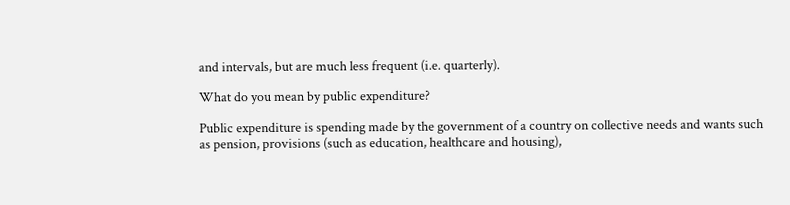and intervals, but are much less frequent (i.e. quarterly).

What do you mean by public expenditure?

Public expenditure is spending made by the government of a country on collective needs and wants such as pension, provisions (such as education, healthcare and housing),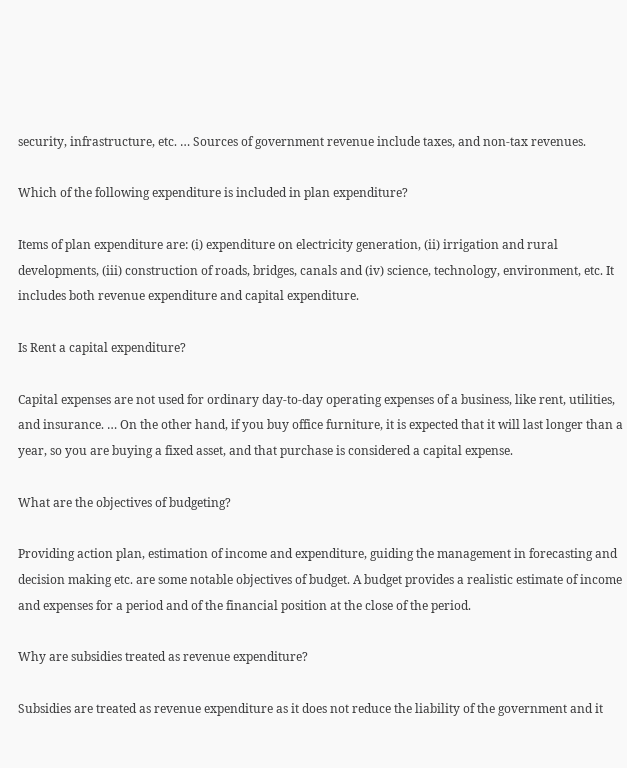security, infrastructure, etc. … Sources of government revenue include taxes, and non-tax revenues.

Which of the following expenditure is included in plan expenditure?

Items of plan expenditure are: (i) expenditure on electricity generation, (ii) irrigation and rural developments, (iii) construction of roads, bridges, canals and (iv) science, technology, environment, etc. It includes both revenue expenditure and capital expenditure.

Is Rent a capital expenditure?

Capital expenses are not used for ordinary day-to-day operating expenses of a business, like rent, utilities, and insurance. … On the other hand, if you buy office furniture, it is expected that it will last longer than a year, so you are buying a fixed asset, and that purchase is considered a capital expense.

What are the objectives of budgeting?

Providing action plan, estimation of income and expenditure, guiding the management in forecasting and decision making etc. are some notable objectives of budget. A budget provides a realistic estimate of income and expenses for a period and of the financial position at the close of the period.

Why are subsidies treated as revenue expenditure?

Subsidies are treated as revenue expenditure as it does not reduce the liability of the government and it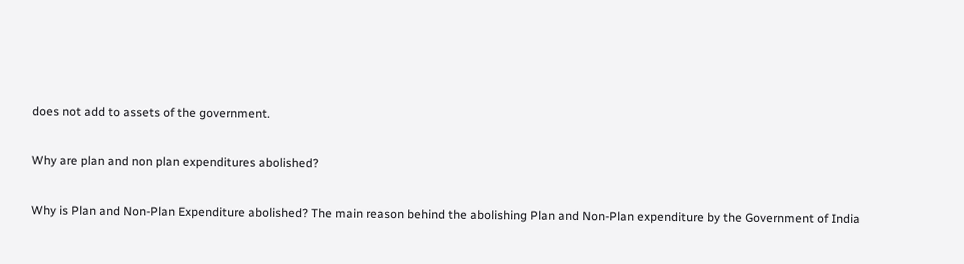does not add to assets of the government.

Why are plan and non plan expenditures abolished?

Why is Plan and Non-Plan Expenditure abolished? The main reason behind the abolishing Plan and Non-Plan expenditure by the Government of India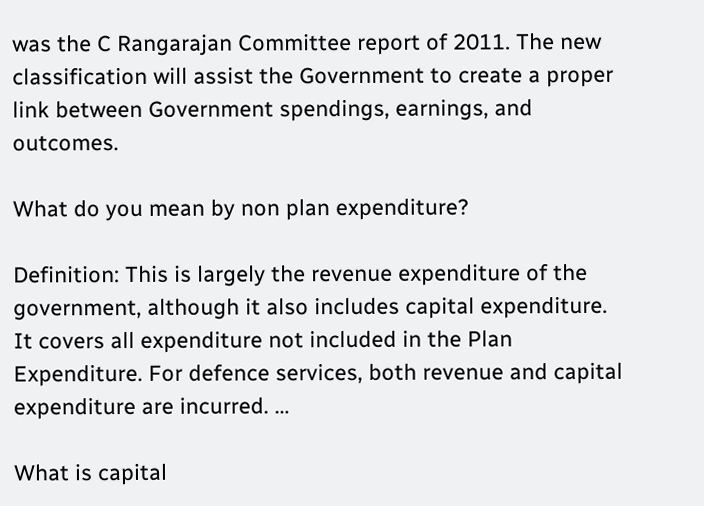was the C Rangarajan Committee report of 2011. The new classification will assist the Government to create a proper link between Government spendings, earnings, and outcomes.

What do you mean by non plan expenditure?

Definition: This is largely the revenue expenditure of the government, although it also includes capital expenditure. It covers all expenditure not included in the Plan Expenditure. For defence services, both revenue and capital expenditure are incurred. …

What is capital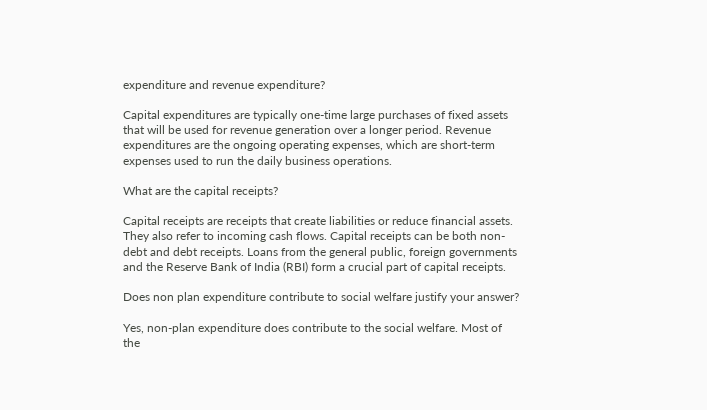expenditure and revenue expenditure?

Capital expenditures are typically one-time large purchases of fixed assets that will be used for revenue generation over a longer period. Revenue expenditures are the ongoing operating expenses, which are short-term expenses used to run the daily business operations.

What are the capital receipts?

Capital receipts are receipts that create liabilities or reduce financial assets. They also refer to incoming cash flows. Capital receipts can be both non-debt and debt receipts. Loans from the general public, foreign governments and the Reserve Bank of India (RBI) form a crucial part of capital receipts.

Does non plan expenditure contribute to social welfare justify your answer?

Yes, non-plan expenditure does contribute to the social welfare. Most of the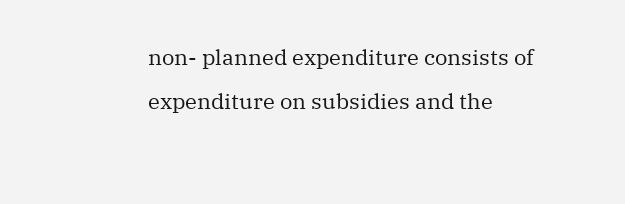non- planned expenditure consists of expenditure on subsidies and the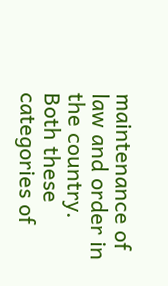maintenance of law and order in the country. Both these categories of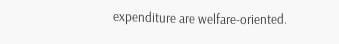expenditure are welfare-oriented.